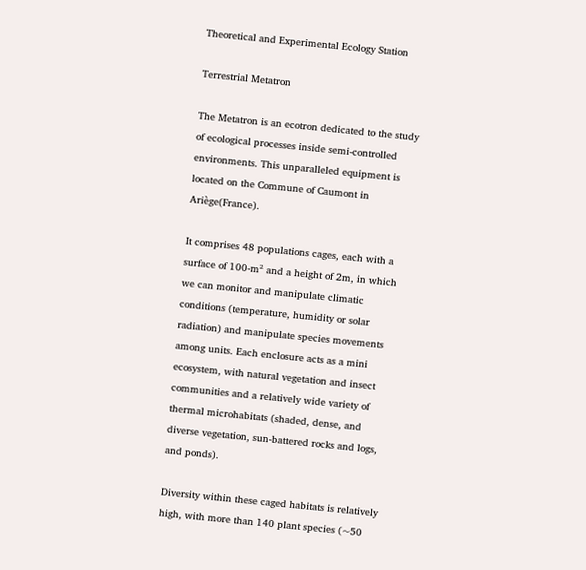Theoretical and Experimental Ecology Station

Terrestrial Metatron

The Metatron is an ecotron dedicated to the study of ecological processes inside semi-controlled environments. This unparalleled equipment is located on the Commune of Caumont in Ariège(France).

It comprises 48 populations cages, each with a surface of 100-m² and a height of 2m, in which we can monitor and manipulate climatic conditions (temperature, humidity or solar radiation) and manipulate species movements among units. Each enclosure acts as a mini ecosystem, with natural vegetation and insect communities and a relatively wide variety of thermal microhabitats (shaded, dense, and diverse vegetation, sun-battered rocks and logs, and ponds).

Diversity within these caged habitats is relatively high, with more than 140 plant species (~50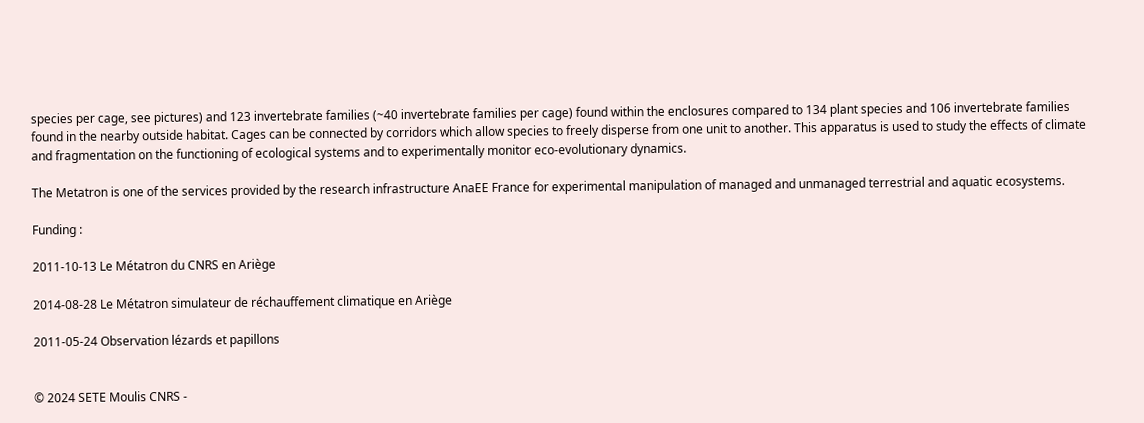species per cage, see pictures) and 123 invertebrate families (~40 invertebrate families per cage) found within the enclosures compared to 134 plant species and 106 invertebrate families found in the nearby outside habitat. Cages can be connected by corridors which allow species to freely disperse from one unit to another. This apparatus is used to study the effects of climate and fragmentation on the functioning of ecological systems and to experimentally monitor eco-evolutionary dynamics.

The Metatron is one of the services provided by the research infrastructure AnaEE France for experimental manipulation of managed and unmanaged terrestrial and aquatic ecosystems.

Funding :

2011-10-13 Le Métatron du CNRS en Ariège

2014-08-28 Le Métatron simulateur de réchauffement climatique en Ariège

2011-05-24 Observation lézards et papillons


© 2024 SETE Moulis CNRS -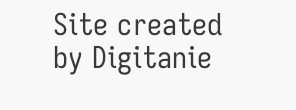Site created by Digitanie